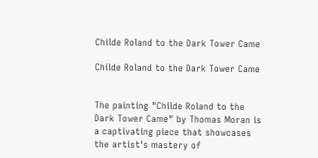Childe Roland to the Dark Tower Came

Childe Roland to the Dark Tower Came


The painting "Childe Roland to the Dark Tower Came" by Thomas Moran is a captivating piece that showcases the artist's mastery of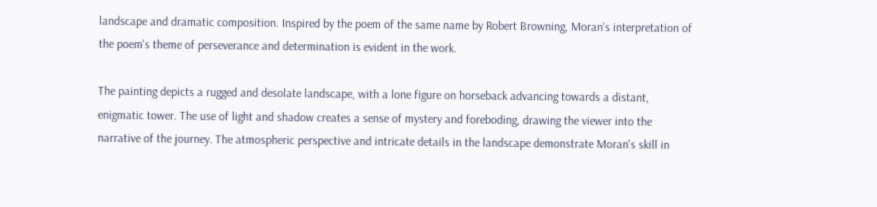landscape and dramatic composition. Inspired by the poem of the same name by Robert Browning, Moran's interpretation of the poem's theme of perseverance and determination is evident in the work.

The painting depicts a rugged and desolate landscape, with a lone figure on horseback advancing towards a distant, enigmatic tower. The use of light and shadow creates a sense of mystery and foreboding, drawing the viewer into the narrative of the journey. The atmospheric perspective and intricate details in the landscape demonstrate Moran's skill in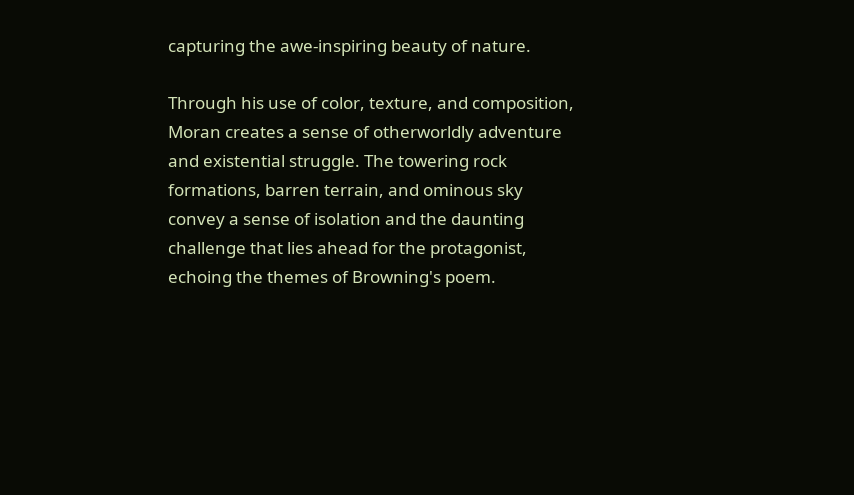capturing the awe-inspiring beauty of nature.

Through his use of color, texture, and composition, Moran creates a sense of otherworldly adventure and existential struggle. The towering rock formations, barren terrain, and ominous sky convey a sense of isolation and the daunting challenge that lies ahead for the protagonist, echoing the themes of Browning's poem.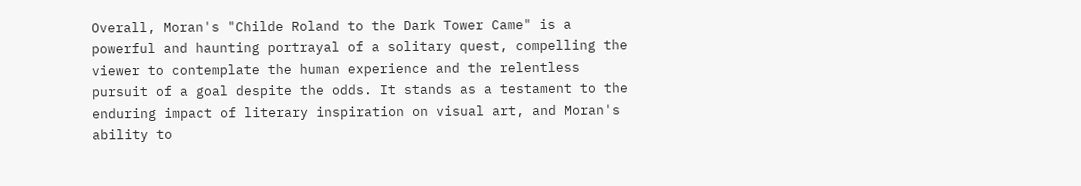Overall, Moran's "Childe Roland to the Dark Tower Came" is a powerful and haunting portrayal of a solitary quest, compelling the viewer to contemplate the human experience and the relentless pursuit of a goal despite the odds. It stands as a testament to the enduring impact of literary inspiration on visual art, and Moran's ability to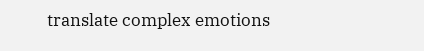translate complex emotions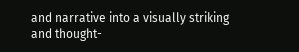and narrative into a visually striking and thought-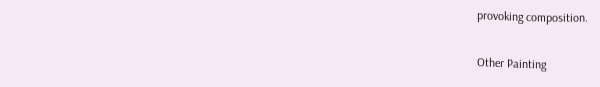provoking composition.

Other Painting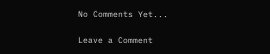No Comments Yet...

Leave a Comment